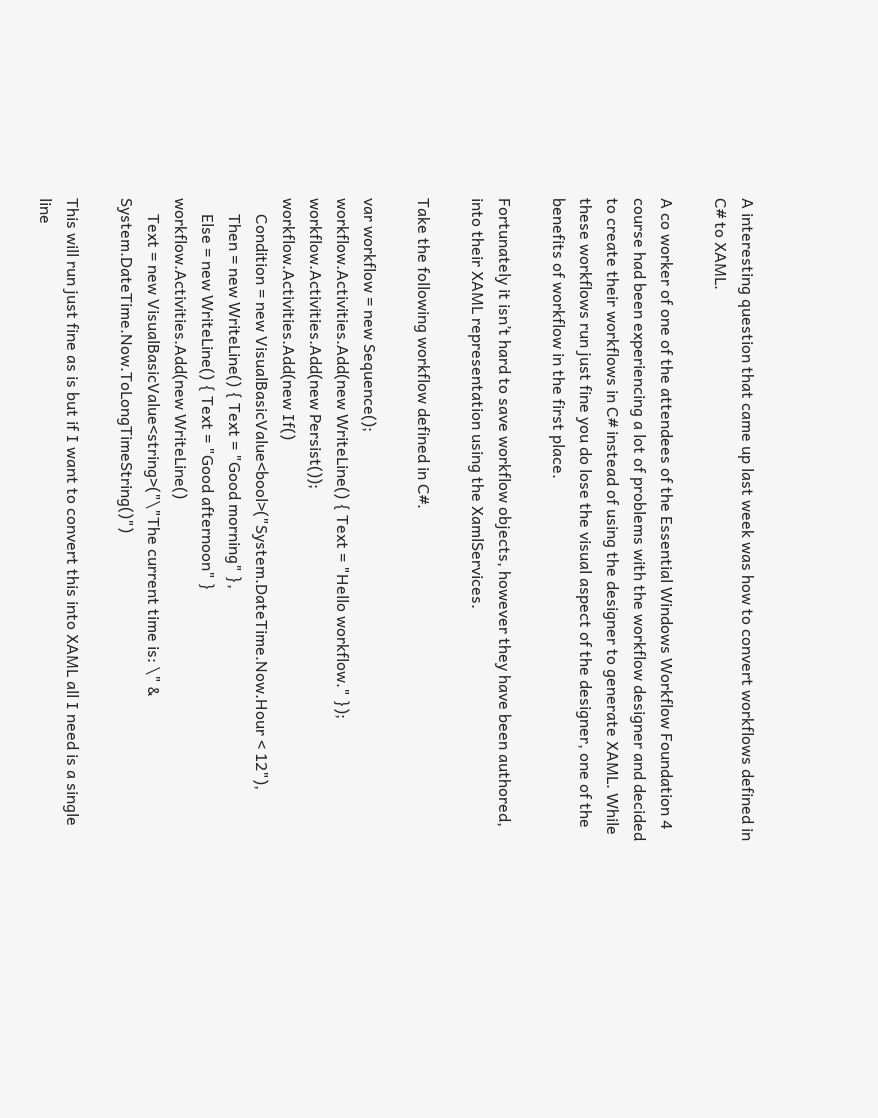A interesting question that came up last week was how to convert workflows defined in C# to XAML.

A co worker of one of the attendees of the Essential Windows Workflow Foundation 4 course had been experiencing a lot of problems with the workflow designer and decided to create their workflows in C# instead of using the designer to generate XAML. While these workflows run just fine you do lose the visual aspect of the designer, one of the benefits of workflow in the first place.

Fortunately it isn’t hard to save workflow objects, however they have been authored, into their XAML representation using the XamlServices.

Take the following workflow defined in C#.

var workflow = new Sequence();
workflow.Activities.Add(new WriteLine() { Text = "Hello workflow." });
workflow.Activities.Add(new Persist());
workflow.Activities.Add(new If()
    Condition = new VisualBasicValue<bool>("System.DateTime.Now.Hour < 12"),
    Then = new WriteLine() { Text = "Good morning" },
    Else = new WriteLine() { Text = "Good afternoon" }
workflow.Activities.Add(new WriteLine()
    Text = new VisualBasicValue<string>("\"The current time is: \" & System.DateTime.Now.ToLongTimeString()")

This will run just fine as is but if I want to convert this into XAML all I need is a single line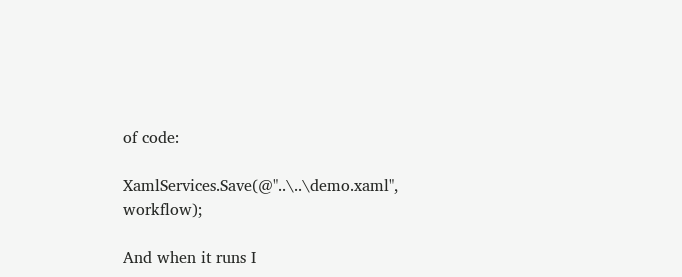of code:

XamlServices.Save(@"..\..\demo.xaml", workflow);

And when it runs I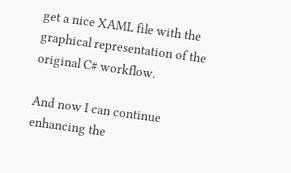get a nice XAML file with the graphical representation of the original C# workflow.

And now I can continue enhancing the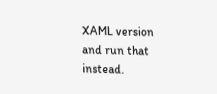XAML version and run that instead.